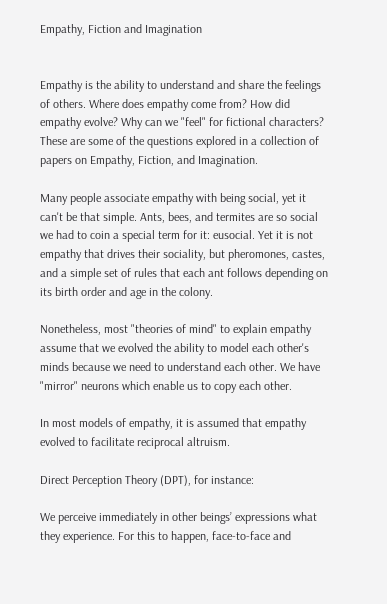Empathy, Fiction and Imagination


Empathy is the ability to understand and share the feelings of others. Where does empathy come from? How did empathy evolve? Why can we "feel" for fictional characters? These are some of the questions explored in a collection of papers on Empathy, Fiction, and Imagination.

Many people associate empathy with being social, yet it can't be that simple. Ants, bees, and termites are so social we had to coin a special term for it: eusocial. Yet it is not empathy that drives their sociality, but pheromones, castes, and a simple set of rules that each ant follows depending on its birth order and age in the colony.

Nonetheless, most "theories of mind" to explain empathy assume that we evolved the ability to model each other's minds because we need to understand each other. We have "mirror" neurons which enable us to copy each other.

In most models of empathy, it is assumed that empathy evolved to facilitate reciprocal altruism.

Direct Perception Theory (DPT), for instance:

We perceive immediately in other beings’ expressions what they experience. For this to happen, face-to-face and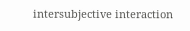intersubjective interaction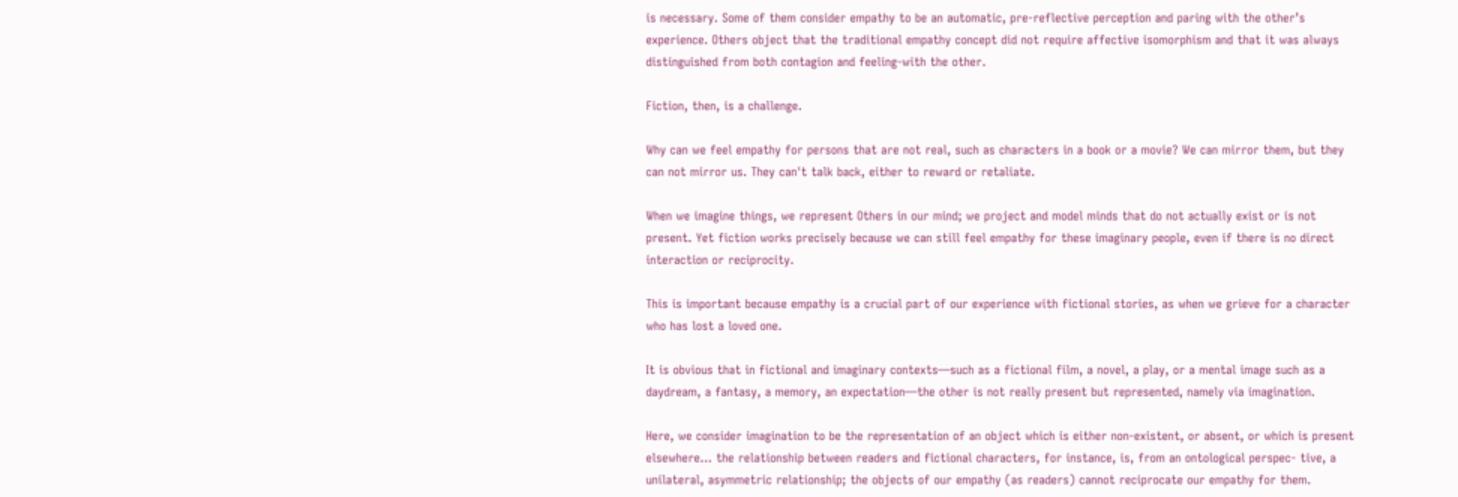is necessary. Some of them consider empathy to be an automatic, pre-reflective perception and paring with the other’s experience. Others object that the traditional empathy concept did not require affective isomorphism and that it was always distinguished from both contagion and feeling-with the other.

Fiction, then, is a challenge.

Why can we feel empathy for persons that are not real, such as characters in a book or a movie? We can mirror them, but they can not mirror us. They can't talk back, either to reward or retaliate.

When we imagine things, we represent Others in our mind; we project and model minds that do not actually exist or is not present. Yet fiction works precisely because we can still feel empathy for these imaginary people, even if there is no direct interaction or reciprocity.

This is important because empathy is a crucial part of our experience with fictional stories, as when we grieve for a character who has lost a loved one.

It is obvious that in fictional and imaginary contexts—such as a fictional film, a novel, a play, or a mental image such as a daydream, a fantasy, a memory, an expectation—the other is not really present but represented, namely via imagination.

Here, we consider imagination to be the representation of an object which is either non-existent, or absent, or which is present elsewhere... the relationship between readers and fictional characters, for instance, is, from an ontological perspec- tive, a unilateral, asymmetric relationship; the objects of our empathy (as readers) cannot reciprocate our empathy for them.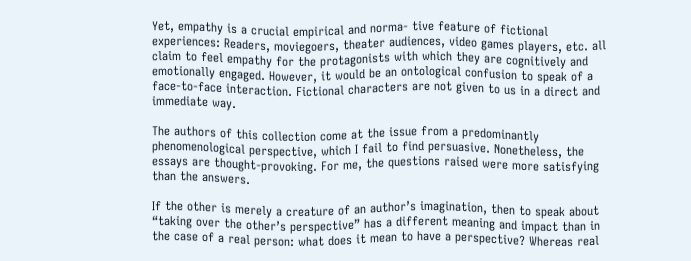Yet, empathy is a crucial empirical and norma- tive feature of fictional experiences: Readers, moviegoers, theater audiences, video games players, etc. all claim to feel empathy for the protagonists with which they are cognitively and emotionally engaged. However, it would be an ontological confusion to speak of a face-to-face interaction. Fictional characters are not given to us in a direct and immediate way.

The authors of this collection come at the issue from a predominantly phenomenological perspective, which I fail to find persuasive. Nonetheless, the essays are thought-provoking. For me, the questions raised were more satisfying than the answers.

If the other is merely a creature of an author’s imagination, then to speak about “taking over the other’s perspective” has a different meaning and impact than in the case of a real person: what does it mean to have a perspective? Whereas real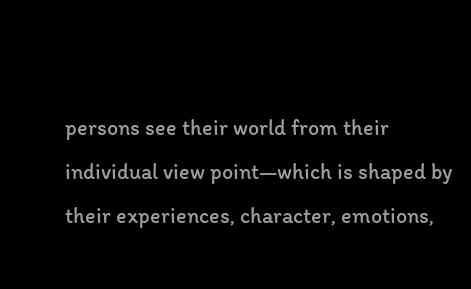persons see their world from their individual view point—which is shaped by their experiences, character, emotions,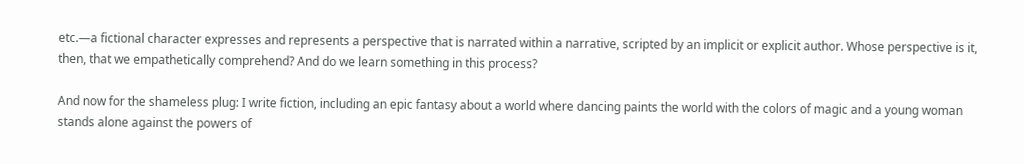etc.—a fictional character expresses and represents a perspective that is narrated within a narrative, scripted by an implicit or explicit author. Whose perspective is it, then, that we empathetically comprehend? And do we learn something in this process?

And now for the shameless plug: I write fiction, including an epic fantasy about a world where dancing paints the world with the colors of magic and a young woman stands alone against the powers of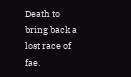Death to bring back a lost race of fae.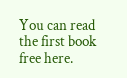You can read the first book free here.